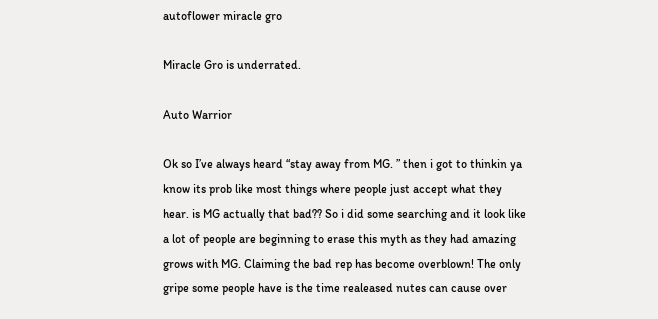autoflower miracle gro

Miracle Gro is underrated.

Auto Warrior

Ok so I’ve always heard “stay away from MG. ” then i got to thinkin ya know its prob like most things where people just accept what they hear. is MG actually that bad?? So i did some searching and it look like a lot of people are beginning to erase this myth as they had amazing grows with MG. Claiming the bad rep has become overblown! The only gripe some people have is the time realeased nutes can cause over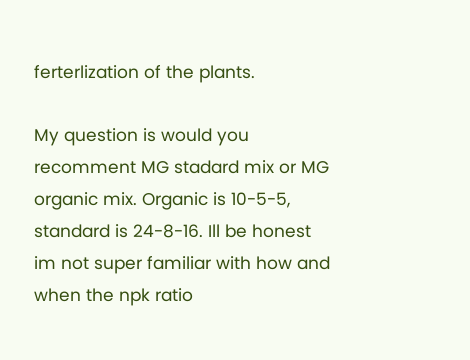ferterlization of the plants.

My question is would you recomment MG stadard mix or MG organic mix. Organic is 10-5-5, standard is 24-8-16. Ill be honest im not super familiar with how and when the npk ratio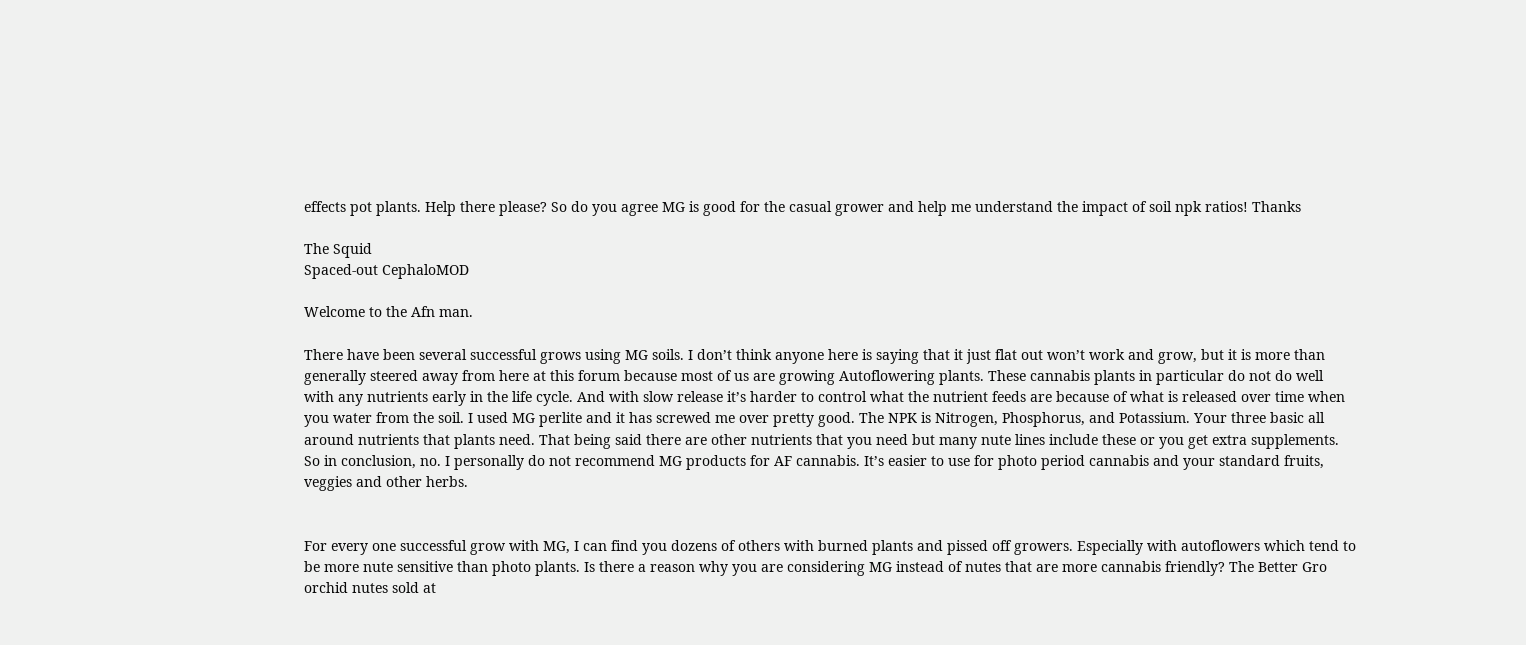effects pot plants. Help there please? So do you agree MG is good for the casual grower and help me understand the impact of soil npk ratios! Thanks

The Squid
Spaced-out CephaloMOD

Welcome to the Afn man.

There have been several successful grows using MG soils. I don’t think anyone here is saying that it just flat out won’t work and grow, but it is more than generally steered away from here at this forum because most of us are growing Autoflowering plants. These cannabis plants in particular do not do well with any nutrients early in the life cycle. And with slow release it’s harder to control what the nutrient feeds are because of what is released over time when you water from the soil. I used MG perlite and it has screwed me over pretty good. The NPK is Nitrogen, Phosphorus, and Potassium. Your three basic all around nutrients that plants need. That being said there are other nutrients that you need but many nute lines include these or you get extra supplements.
So in conclusion, no. I personally do not recommend MG products for AF cannabis. It’s easier to use for photo period cannabis and your standard fruits, veggies and other herbs.


For every one successful grow with MG, I can find you dozens of others with burned plants and pissed off growers. Especially with autoflowers which tend to be more nute sensitive than photo plants. Is there a reason why you are considering MG instead of nutes that are more cannabis friendly? The Better Gro orchid nutes sold at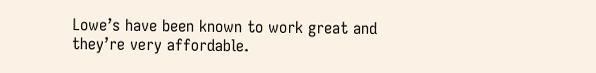Lowe’s have been known to work great and they’re very affordable.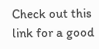Check out this link for a good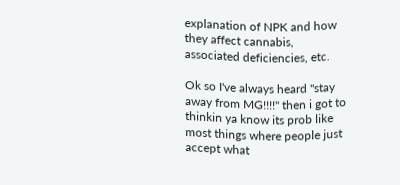explanation of NPK and how they affect cannabis, associated deficiencies, etc.

Ok so I've always heard "stay away from MG!!!!" then i got to thinkin ya know its prob like most things where people just accept what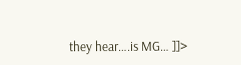they hear….is MG… ]]>